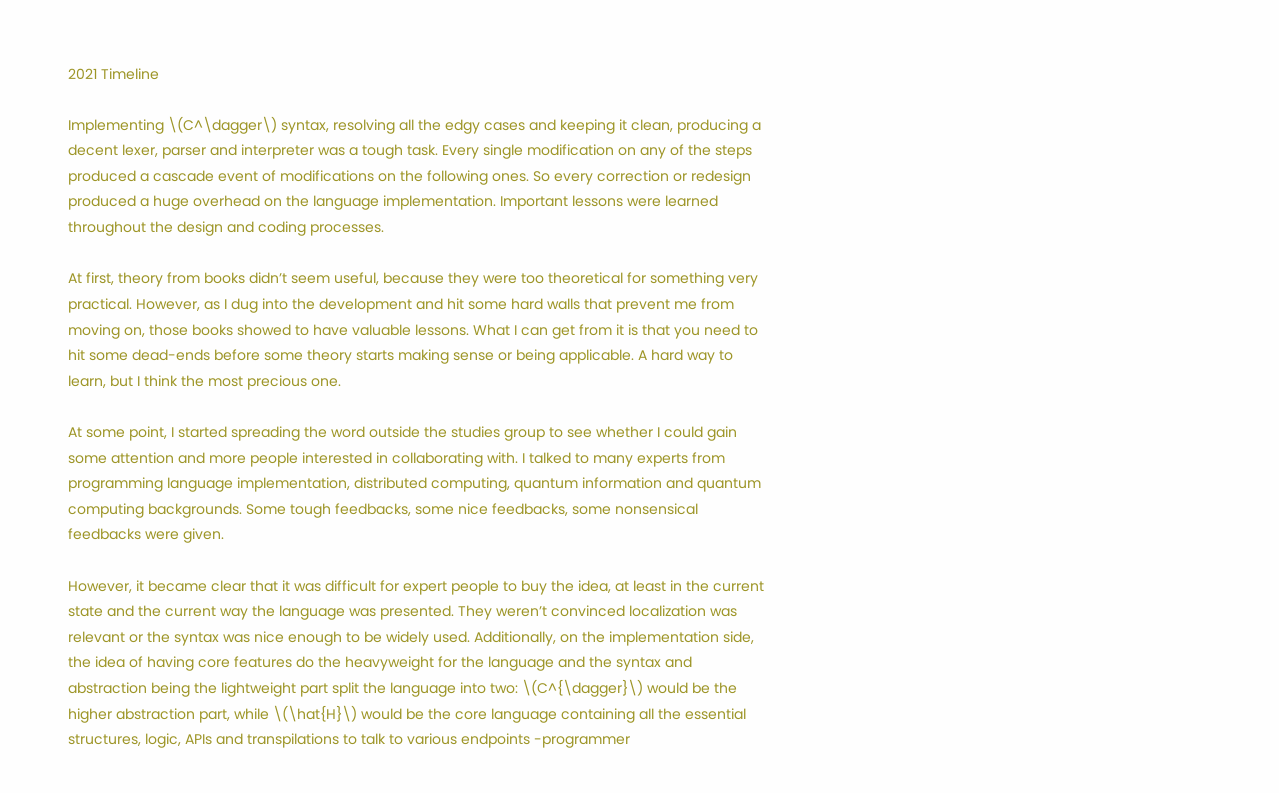2021 Timeline

Implementing \(C^\dagger\) syntax, resolving all the edgy cases and keeping it clean, producing a decent lexer, parser and interpreter was a tough task. Every single modification on any of the steps produced a cascade event of modifications on the following ones. So every correction or redesign produced a huge overhead on the language implementation. Important lessons were learned throughout the design and coding processes.

At first, theory from books didn’t seem useful, because they were too theoretical for something very practical. However, as I dug into the development and hit some hard walls that prevent me from moving on, those books showed to have valuable lessons. What I can get from it is that you need to hit some dead-ends before some theory starts making sense or being applicable. A hard way to learn, but I think the most precious one.

At some point, I started spreading the word outside the studies group to see whether I could gain some attention and more people interested in collaborating with. I talked to many experts from programming language implementation, distributed computing, quantum information and quantum computing backgrounds. Some tough feedbacks, some nice feedbacks, some nonsensical feedbacks were given.

However, it became clear that it was difficult for expert people to buy the idea, at least in the current state and the current way the language was presented. They weren’t convinced localization was relevant or the syntax was nice enough to be widely used. Additionally, on the implementation side, the idea of having core features do the heavyweight for the language and the syntax and abstraction being the lightweight part split the language into two: \(C^{\dagger}\) would be the higher abstraction part, while \(\hat{H}\) would be the core language containing all the essential structures, logic, APIs and transpilations to talk to various endpoints -programmer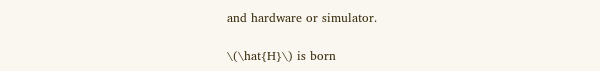and hardware or simulator.

\(\hat{H}\) is born